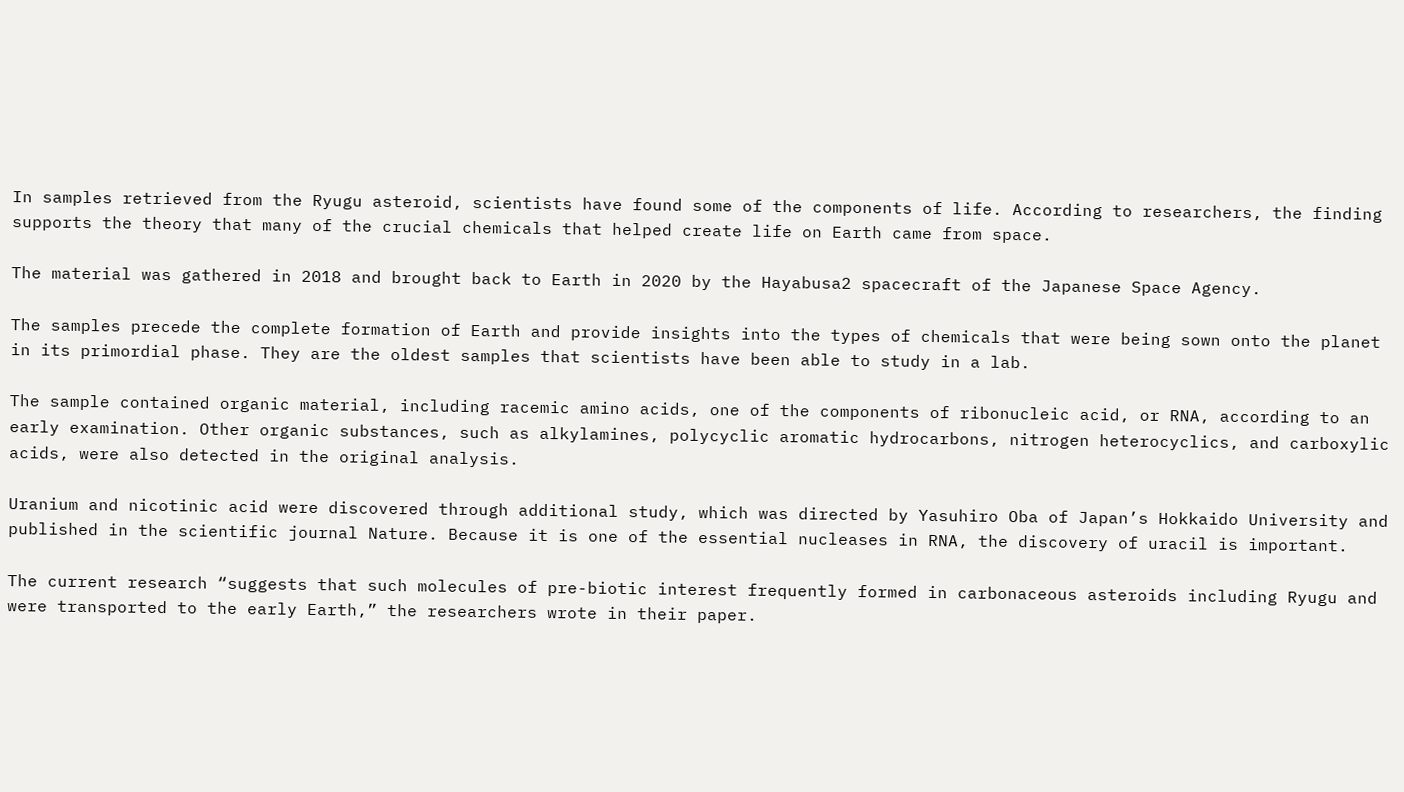In samples retrieved from the Ryugu asteroid, scientists have found some of the components of life. According to researchers, the finding supports the theory that many of the crucial chemicals that helped create life on Earth came from space.

The material was gathered in 2018 and brought back to Earth in 2020 by the Hayabusa2 spacecraft of the Japanese Space Agency.

The samples precede the complete formation of Earth and provide insights into the types of chemicals that were being sown onto the planet in its primordial phase. They are the oldest samples that scientists have been able to study in a lab.

The sample contained organic material, including racemic amino acids, one of the components of ribonucleic acid, or RNA, according to an early examination. Other organic substances, such as alkylamines, polycyclic aromatic hydrocarbons, nitrogen heterocyclics, and carboxylic acids, were also detected in the original analysis.

Uranium and nicotinic acid were discovered through additional study, which was directed by Yasuhiro Oba of Japan’s Hokkaido University and published in the scientific journal Nature. Because it is one of the essential nucleases in RNA, the discovery of uracil is important.

The current research “suggests that such molecules of pre-biotic interest frequently formed in carbonaceous asteroids including Ryugu and were transported to the early Earth,” the researchers wrote in their paper.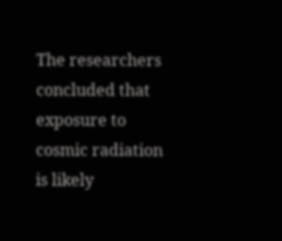The researchers concluded that exposure to cosmic radiation is likely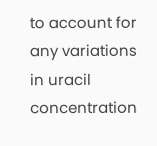to account for any variations in uracil concentration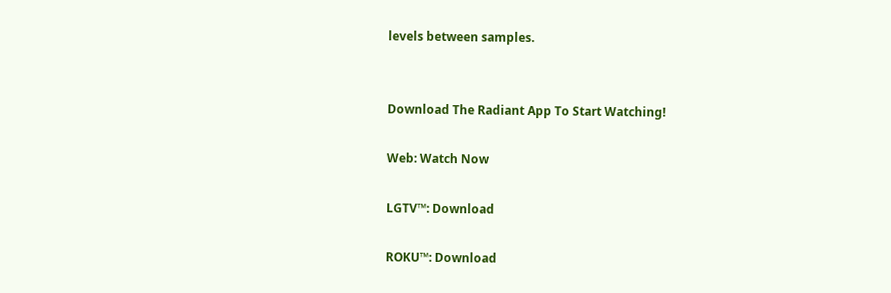levels between samples.


Download The Radiant App To Start Watching!

Web: Watch Now

LGTV™: Download

ROKU™: Download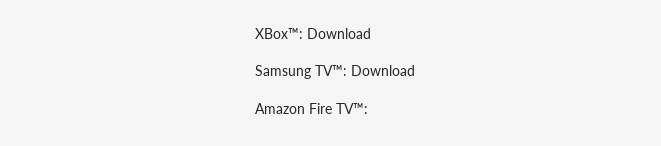XBox™: Download

Samsung TV™: Download

Amazon Fire TV™: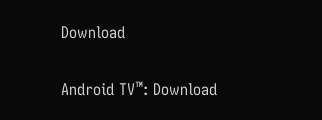Download

Android TV™: Download